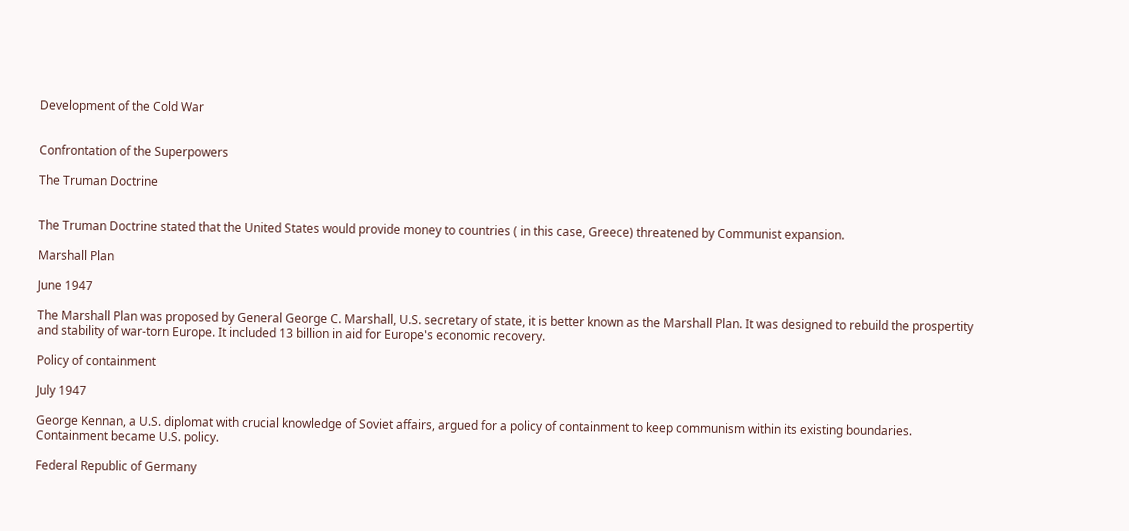Development of the Cold War


Confrontation of the Superpowers

The Truman Doctrine


The Truman Doctrine stated that the United States would provide money to countries ( in this case, Greece) threatened by Communist expansion.

Marshall Plan

June 1947

The Marshall Plan was proposed by General George C. Marshall, U.S. secretary of state, it is better known as the Marshall Plan. It was designed to rebuild the prospertity and stability of war-torn Europe. It included 13 billion in aid for Europe's economic recovery.

Policy of containment

July 1947

George Kennan, a U.S. diplomat with crucial knowledge of Soviet affairs, argued for a policy of containment to keep communism within its existing boundaries. Containment became U.S. policy.

Federal Republic of Germany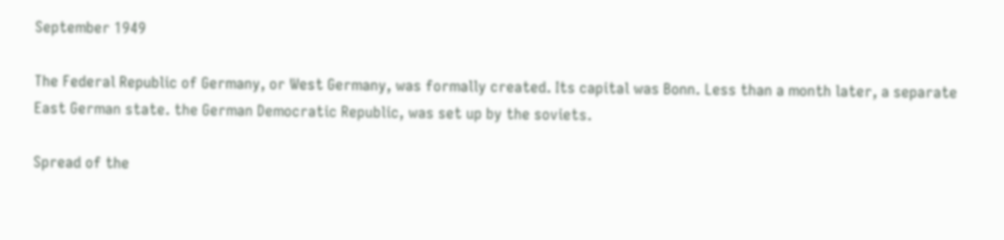September 1949

The Federal Republic of Germany, or West Germany, was formally created. Its capital was Bonn. Less than a month later, a separate East German state. the German Democratic Republic, was set up by the soviets.

Spread of the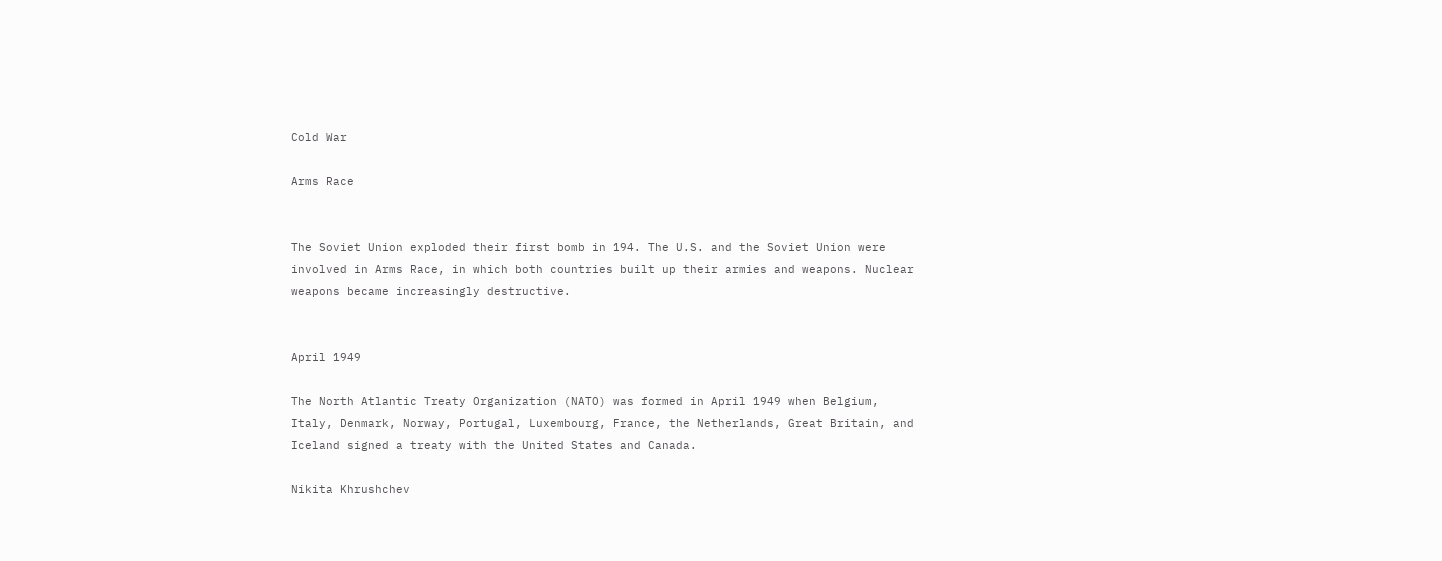Cold War

Arms Race


The Soviet Union exploded their first bomb in 194. The U.S. and the Soviet Union were involved in Arms Race, in which both countries built up their armies and weapons. Nuclear weapons became increasingly destructive.


April 1949

The North Atlantic Treaty Organization (NATO) was formed in April 1949 when Belgium, Italy, Denmark, Norway, Portugal, Luxembourg, France, the Netherlands, Great Britain, and Iceland signed a treaty with the United States and Canada.

Nikita Khrushchev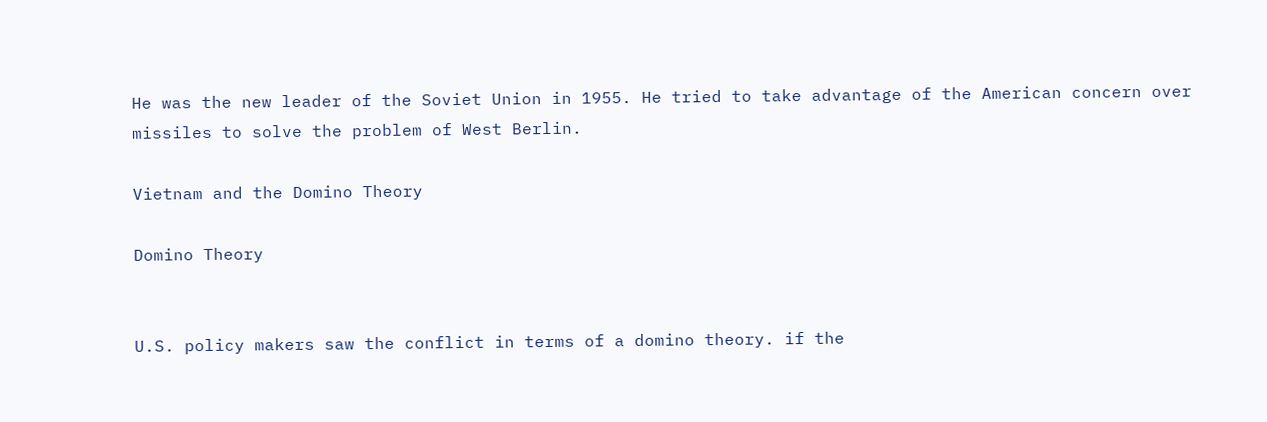He was the new leader of the Soviet Union in 1955. He tried to take advantage of the American concern over missiles to solve the problem of West Berlin.

Vietnam and the Domino Theory

Domino Theory


U.S. policy makers saw the conflict in terms of a domino theory. if the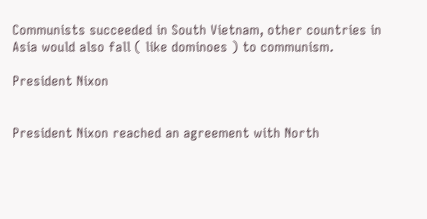Communists succeeded in South Vietnam, other countries in Asia would also fall ( like dominoes ) to communism.

President Nixon


President Nixon reached an agreement with North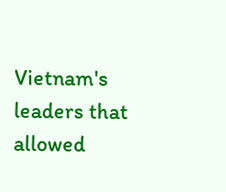Vietnam's leaders that allowed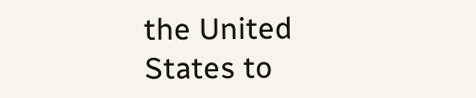the United States to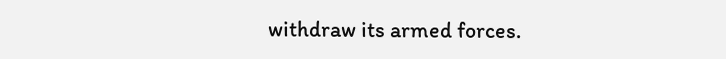withdraw its armed forces.